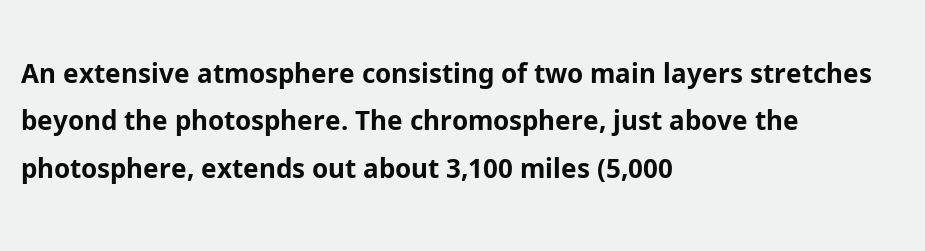An extensive atmosphere consisting of two main layers stretches beyond the photosphere. The chromosphere, just above the photosphere, extends out about 3,100 miles (5,000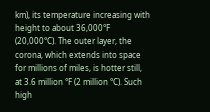km), its temperature increasing with height to about 36,000°F (20,000°C). The outer layer, the corona, which extends into space for millions of miles, is hotter still, at 3.6 million °F (2 million °C). Such high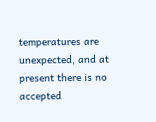temperatures are unexpected, and at present there is no accepted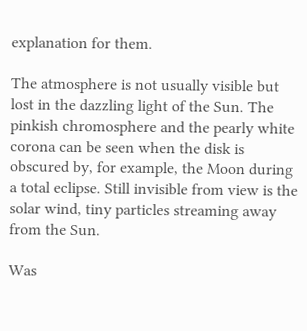explanation for them.

The atmosphere is not usually visible but lost in the dazzling light of the Sun. The pinkish chromosphere and the pearly white corona can be seen when the disk is obscured by, for example, the Moon during a total eclipse. Still invisible from view is the solar wind, tiny particles streaming away from the Sun.

Was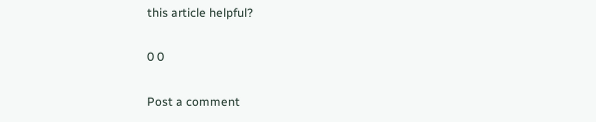this article helpful?

0 0

Post a comment